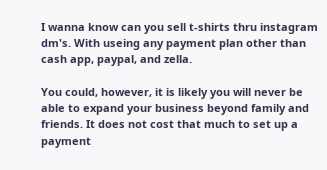I wanna know can you sell t-shirts thru instagram dm's. With useing any payment plan other than cash app, paypal, and zella.

You could, however, it is likely you will never be able to expand your business beyond family and friends. It does not cost that much to set up a payment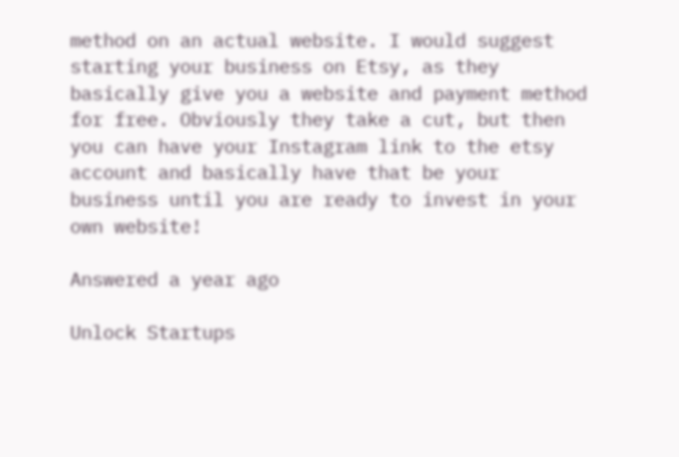method on an actual website. I would suggest starting your business on Etsy, as they basically give you a website and payment method for free. Obviously they take a cut, but then you can have your Instagram link to the etsy account and basically have that be your business until you are ready to invest in your own website!

Answered a year ago

Unlock Startups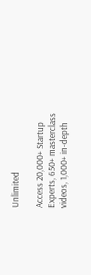Unlimited

Access 20,000+ Startup Experts, 650+ masterclass videos, 1,000+ in-depth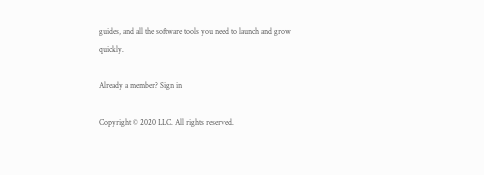guides, and all the software tools you need to launch and grow quickly.

Already a member? Sign in

Copyright © 2020 LLC. All rights reserved.